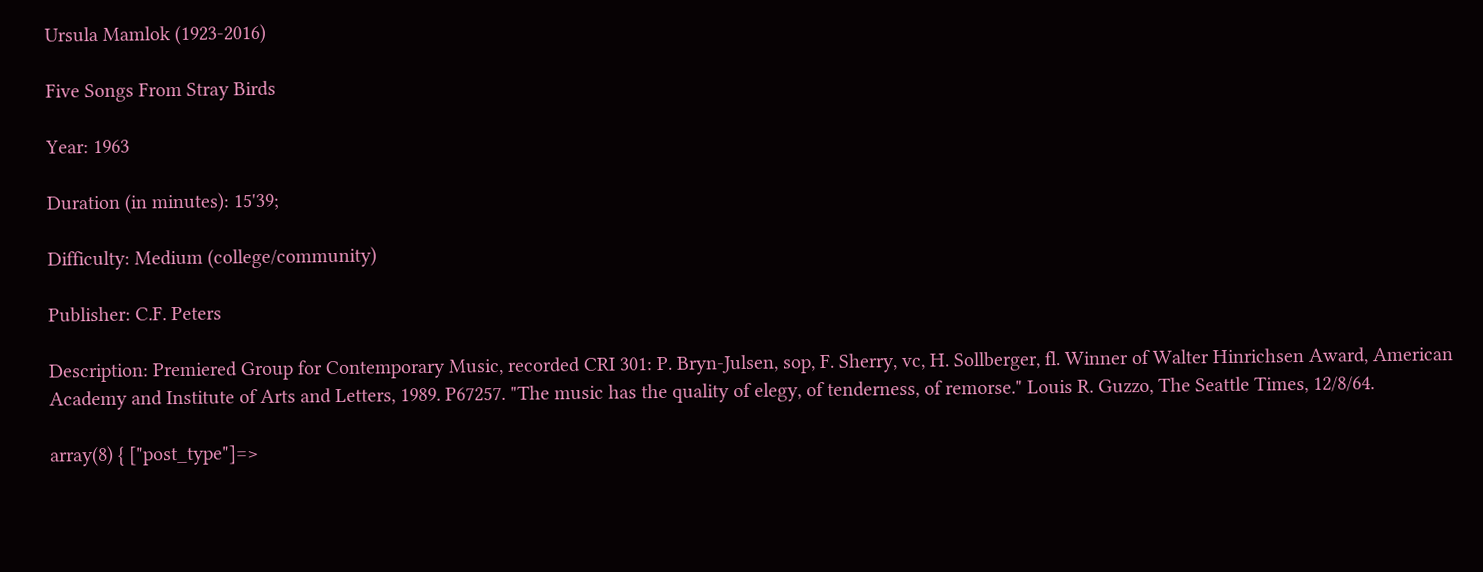Ursula Mamlok (1923-2016)

Five Songs From Stray Birds

Year: 1963

Duration (in minutes): 15'39;

Difficulty: Medium (college/community)

Publisher: C.F. Peters

Description: Premiered Group for Contemporary Music, recorded CRI 301: P. Bryn-Julsen, sop, F. Sherry, vc, H. Sollberger, fl. Winner of Walter Hinrichsen Award, American Academy and Institute of Arts and Letters, 1989. P67257. "The music has the quality of elegy, of tenderness, of remorse." Louis R. Guzzo, The Seattle Times, 12/8/64.

array(8) { ["post_type"]=>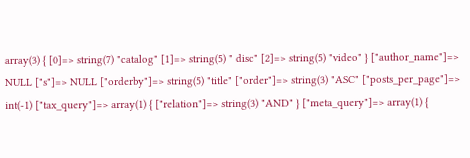array(3) { [0]=> string(7) "catalog" [1]=> string(5) " disc" [2]=> string(5) "video" } ["author_name"]=> NULL ["s"]=> NULL ["orderby"]=> string(5) "title" ["order"]=> string(3) "ASC" ["posts_per_page"]=> int(-1) ["tax_query"]=> array(1) { ["relation"]=> string(3) "AND" } ["meta_query"]=> array(1) {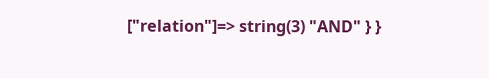["relation"]=> string(3) "AND" } }